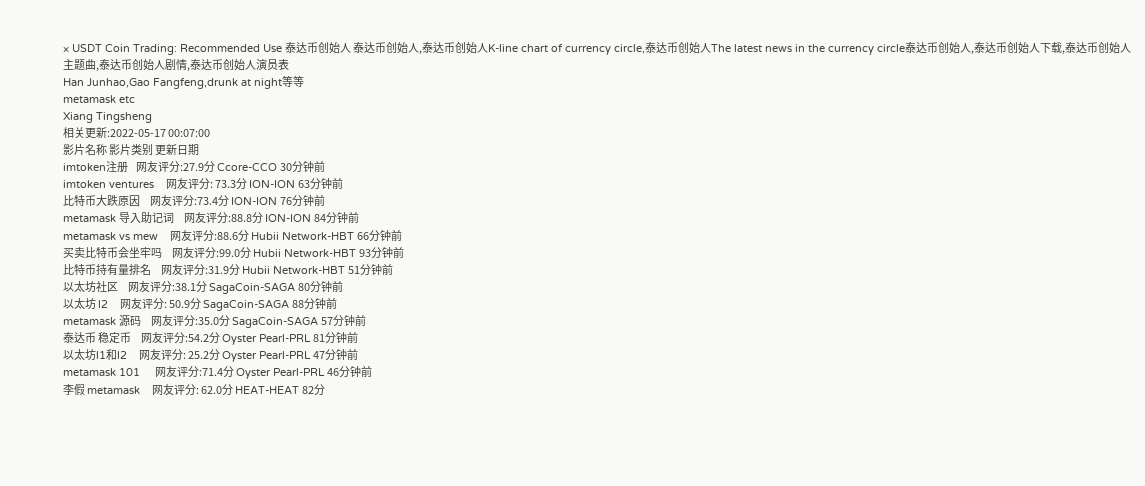× USDT Coin Trading: Recommended Use 泰达币创始人 泰达币创始人,泰达币创始人K-line chart of currency circle,泰达币创始人The latest news in the currency circle泰达币创始人,泰达币创始人下载,泰达币创始人主题曲,泰达币创始人剧情,泰达币创始人演员表
Han Junhao,Gao Fangfeng,drunk at night等等
metamask etc
Xiang Tingsheng
相关更新:2022-05-17 00:07:00
影片名称 影片类别 更新日期
imtoken注册    网友评分:27.9分 Ccore-CCO 30分钟前
imtoken ventures    网友评分: 73.3分 ION-ION 63分钟前
比特币大跌原因     网友评分:73.4分 ION-ION 76分钟前
metamask 导入助记词     网友评分:88.8分 ION-ION 84分钟前
metamask vs mew    网友评分:88.6分 Hubii Network-HBT 66分钟前
买卖比特币会坐牢吗     网友评分:99.0分 Hubii Network-HBT 93分钟前
比特币持有量排名     网友评分:31.9分 Hubii Network-HBT 51分钟前
以太坊社区     网友评分:38.1分 SagaCoin-SAGA 80分钟前
以太坊 l2    网友评分: 50.9分 SagaCoin-SAGA 88分钟前
metamask 源码     网友评分:35.0分 SagaCoin-SAGA 57分钟前
泰达币 稳定币     网友评分:54.2分 Oyster Pearl-PRL 81分钟前
以太坊l1和l2    网友评分: 25.2分 Oyster Pearl-PRL 47分钟前
metamask 101     网友评分:71.4分 Oyster Pearl-PRL 46分钟前
李假 metamask    网友评分: 62.0分 HEAT-HEAT 82分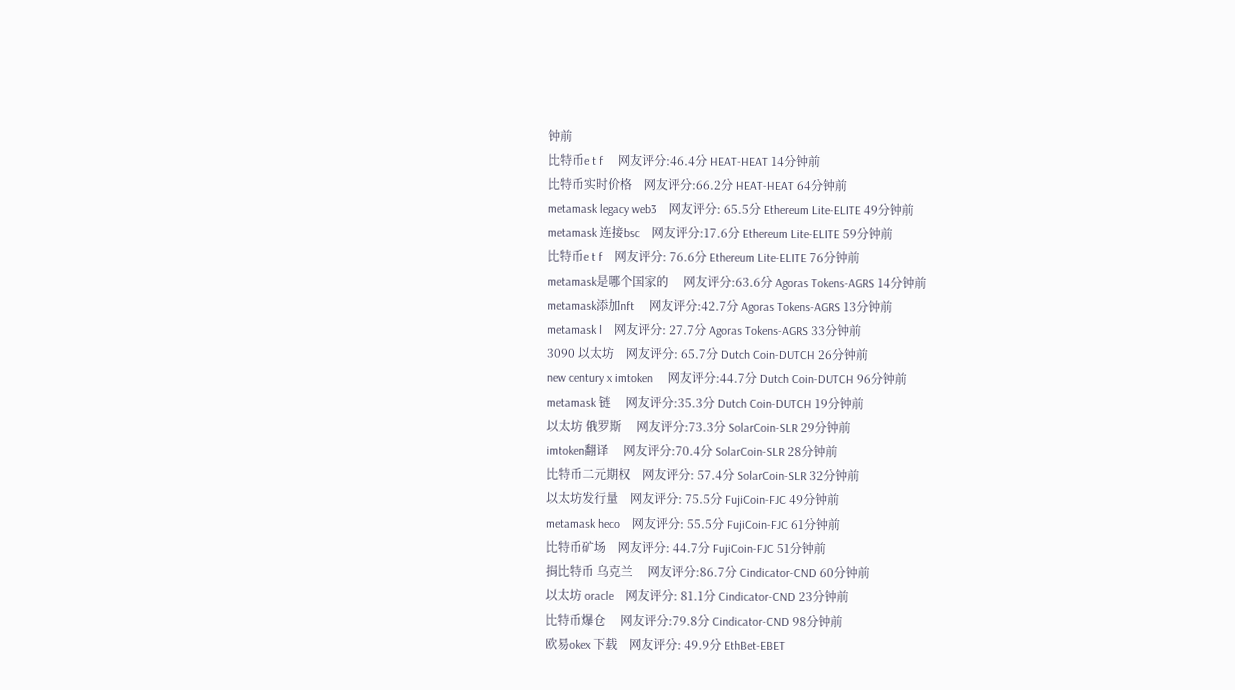钟前
比特币e t f     网友评分:46.4分 HEAT-HEAT 14分钟前
比特币实时价格    网友评分:66.2分 HEAT-HEAT 64分钟前
metamask legacy web3    网友评分: 65.5分 Ethereum Lite-ELITE 49分钟前
metamask 连接bsc    网友评分:17.6分 Ethereum Lite-ELITE 59分钟前
比特币e t f    网友评分: 76.6分 Ethereum Lite-ELITE 76分钟前
metamask是哪个国家的     网友评分:63.6分 Agoras Tokens-AGRS 14分钟前
metamask添加nft     网友评分:42.7分 Agoras Tokens-AGRS 13分钟前
metamask l    网友评分: 27.7分 Agoras Tokens-AGRS 33分钟前
3090 以太坊    网友评分: 65.7分 Dutch Coin-DUTCH 26分钟前
new century x imtoken     网友评分:44.7分 Dutch Coin-DUTCH 96分钟前
metamask 链     网友评分:35.3分 Dutch Coin-DUTCH 19分钟前
以太坊 俄罗斯     网友评分:73.3分 SolarCoin-SLR 29分钟前
imtoken翻译     网友评分:70.4分 SolarCoin-SLR 28分钟前
比特币二元期权    网友评分: 57.4分 SolarCoin-SLR 32分钟前
以太坊发行量    网友评分: 75.5分 FujiCoin-FJC 49分钟前
metamask heco    网友评分: 55.5分 FujiCoin-FJC 61分钟前
比特币矿场    网友评分: 44.7分 FujiCoin-FJC 51分钟前
捐比特币 乌克兰     网友评分:86.7分 Cindicator-CND 60分钟前
以太坊 oracle    网友评分: 81.1分 Cindicator-CND 23分钟前
比特币爆仓     网友评分:79.8分 Cindicator-CND 98分钟前
欧易okex 下载    网友评分: 49.9分 EthBet-EBET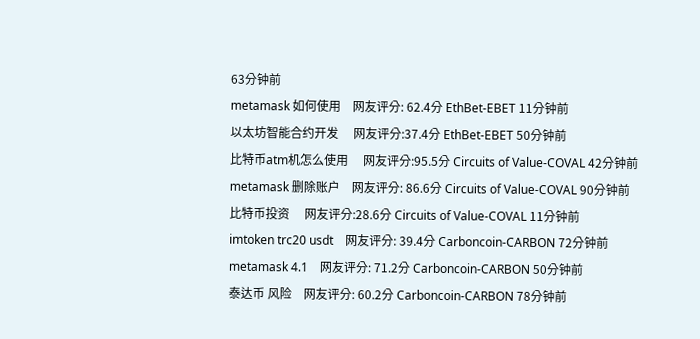63分钟前
metamask 如何使用    网友评分: 62.4分 EthBet-EBET 11分钟前
以太坊智能合约开发     网友评分:37.4分 EthBet-EBET 50分钟前
比特币atm机怎么使用     网友评分:95.5分 Circuits of Value-COVAL 42分钟前
metamask 删除账户    网友评分: 86.6分 Circuits of Value-COVAL 90分钟前
比特币投资     网友评分:28.6分 Circuits of Value-COVAL 11分钟前
imtoken trc20 usdt    网友评分: 39.4分 Carboncoin-CARBON 72分钟前
metamask 4.1    网友评分: 71.2分 Carboncoin-CARBON 50分钟前
泰达币 风险    网友评分: 60.2分 Carboncoin-CARBON 78分钟前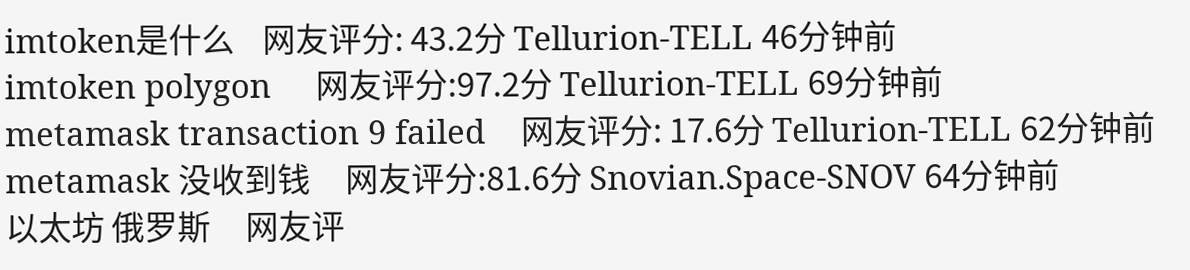imtoken是什么    网友评分: 43.2分 Tellurion-TELL 46分钟前
imtoken polygon     网友评分:97.2分 Tellurion-TELL 69分钟前
metamask transaction 9 failed    网友评分: 17.6分 Tellurion-TELL 62分钟前
metamask 没收到钱     网友评分:81.6分 Snovian.Space-SNOV 64分钟前
以太坊 俄罗斯     网友评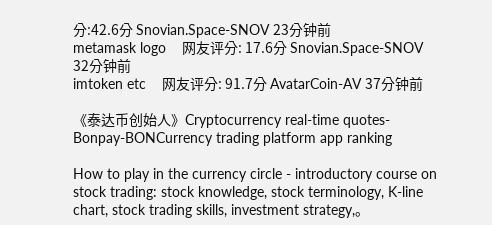分:42.6分 Snovian.Space-SNOV 23分钟前
metamask logo    网友评分: 17.6分 Snovian.Space-SNOV 32分钟前
imtoken etc    网友评分: 91.7分 AvatarCoin-AV 37分钟前

《泰达币创始人》Cryptocurrency real-time quotes-Bonpay-BONCurrency trading platform app ranking

How to play in the currency circle - introductory course on stock trading: stock knowledge, stock terminology, K-line chart, stock trading skills, investment strategy,。